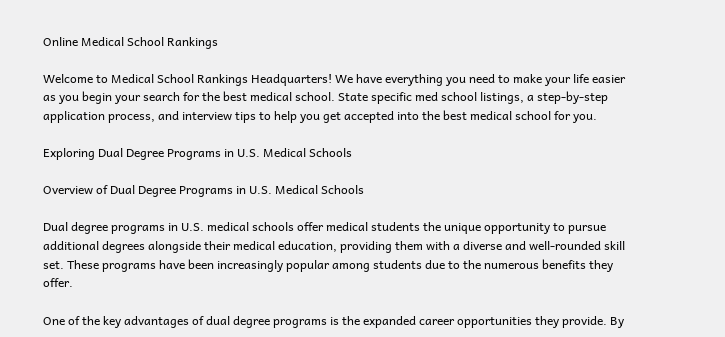Online Medical School Rankings

Welcome to Medical School Rankings Headquarters! We have everything you need to make your life easier as you begin your search for the best medical school. State specific med school listings, a step-by-step application process, and interview tips to help you get accepted into the best medical school for you.

Exploring Dual Degree Programs in U.S. Medical Schools

Overview of Dual Degree Programs in U.S. Medical Schools

Dual degree programs in U.S. medical schools offer medical students the unique opportunity to pursue additional degrees alongside their medical education, providing them with a diverse and well-rounded skill set. These programs have been increasingly popular among students due to the numerous benefits they offer.

One of the key advantages of dual degree programs is the expanded career opportunities they provide. By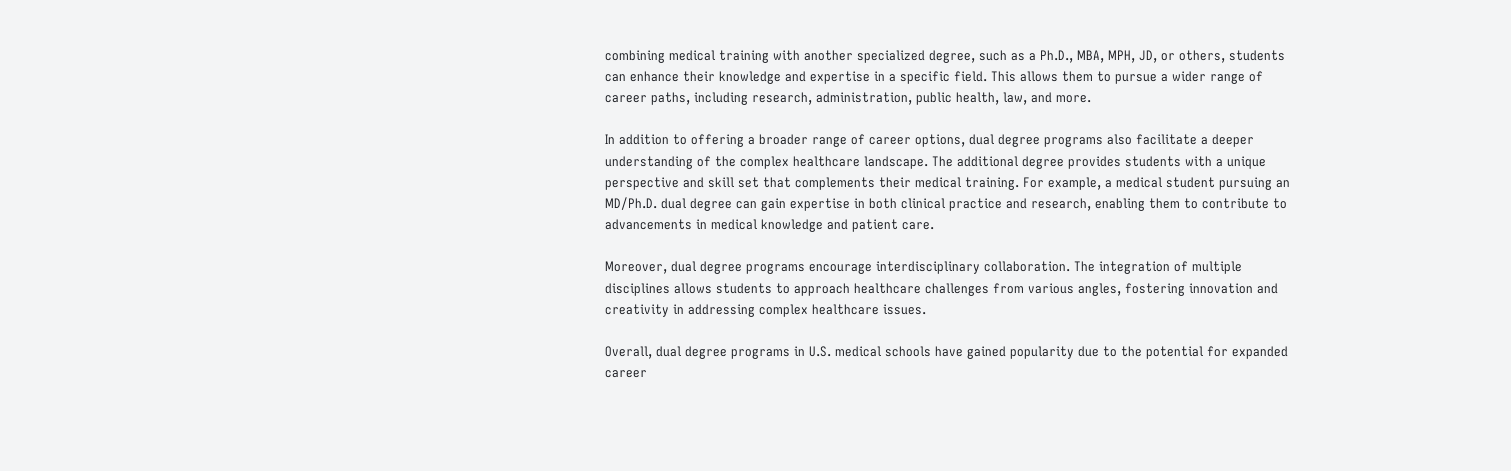combining medical training with another specialized degree, such as a Ph.D., MBA, MPH, JD, or others, students can enhance their knowledge and expertise in a specific field. This allows them to pursue a wider range of career paths, including research, administration, public health, law, and more.

In addition to offering a broader range of career options, dual degree programs also facilitate a deeper understanding of the complex healthcare landscape. The additional degree provides students with a unique perspective and skill set that complements their medical training. For example, a medical student pursuing an MD/Ph.D. dual degree can gain expertise in both clinical practice and research, enabling them to contribute to advancements in medical knowledge and patient care.

Moreover, dual degree programs encourage interdisciplinary collaboration. The integration of multiple disciplines allows students to approach healthcare challenges from various angles, fostering innovation and creativity in addressing complex healthcare issues.

Overall, dual degree programs in U.S. medical schools have gained popularity due to the potential for expanded career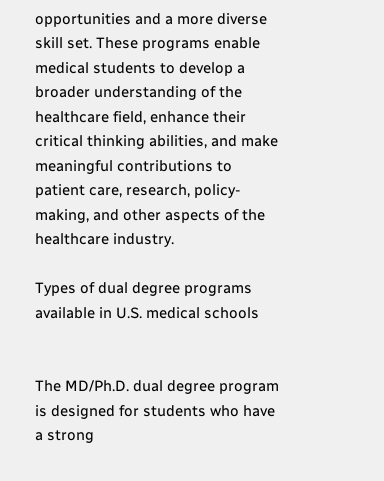opportunities and a more diverse skill set. These programs enable medical students to develop a broader understanding of the healthcare field, enhance their critical thinking abilities, and make meaningful contributions to patient care, research, policy-making, and other aspects of the healthcare industry.

Types of dual degree programs available in U.S. medical schools


The MD/Ph.D. dual degree program is designed for students who have a strong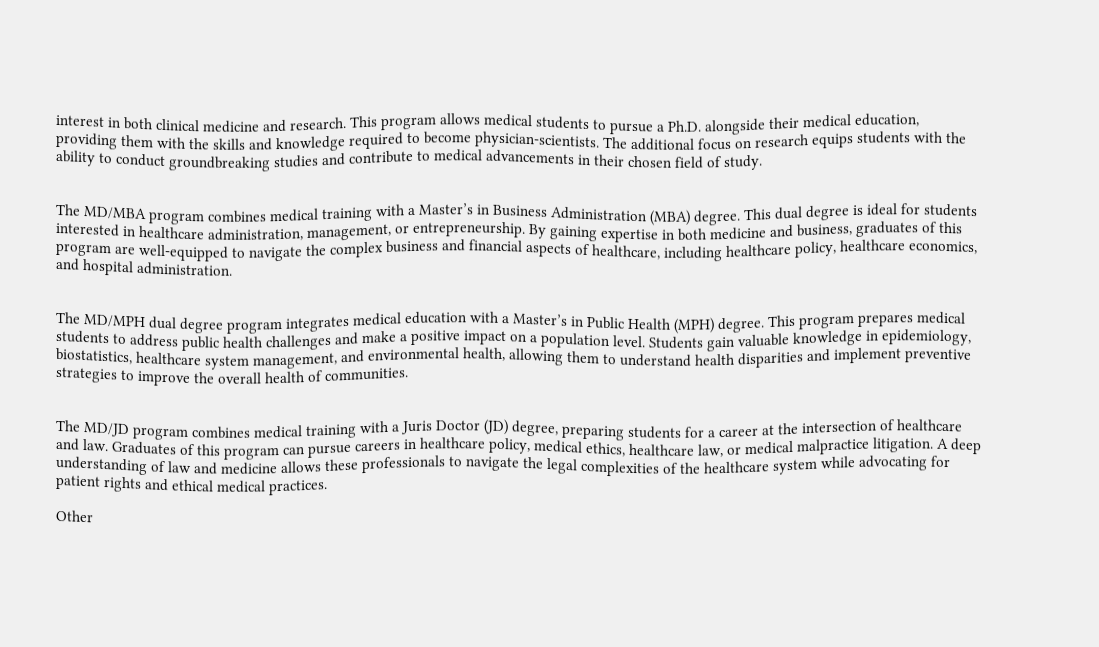interest in both clinical medicine and research. This program allows medical students to pursue a Ph.D. alongside their medical education, providing them with the skills and knowledge required to become physician-scientists. The additional focus on research equips students with the ability to conduct groundbreaking studies and contribute to medical advancements in their chosen field of study.


The MD/MBA program combines medical training with a Master’s in Business Administration (MBA) degree. This dual degree is ideal for students interested in healthcare administration, management, or entrepreneurship. By gaining expertise in both medicine and business, graduates of this program are well-equipped to navigate the complex business and financial aspects of healthcare, including healthcare policy, healthcare economics, and hospital administration.


The MD/MPH dual degree program integrates medical education with a Master’s in Public Health (MPH) degree. This program prepares medical students to address public health challenges and make a positive impact on a population level. Students gain valuable knowledge in epidemiology, biostatistics, healthcare system management, and environmental health, allowing them to understand health disparities and implement preventive strategies to improve the overall health of communities.


The MD/JD program combines medical training with a Juris Doctor (JD) degree, preparing students for a career at the intersection of healthcare and law. Graduates of this program can pursue careers in healthcare policy, medical ethics, healthcare law, or medical malpractice litigation. A deep understanding of law and medicine allows these professionals to navigate the legal complexities of the healthcare system while advocating for patient rights and ethical medical practices.

Other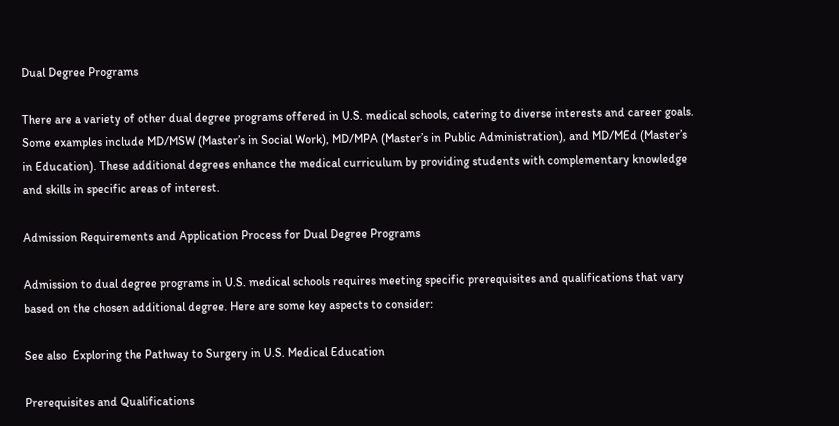Dual Degree Programs

There are a variety of other dual degree programs offered in U.S. medical schools, catering to diverse interests and career goals. Some examples include MD/MSW (Master’s in Social Work), MD/MPA (Master’s in Public Administration), and MD/MEd (Master’s in Education). These additional degrees enhance the medical curriculum by providing students with complementary knowledge and skills in specific areas of interest.

Admission Requirements and Application Process for Dual Degree Programs

Admission to dual degree programs in U.S. medical schools requires meeting specific prerequisites and qualifications that vary based on the chosen additional degree. Here are some key aspects to consider:

See also  Exploring the Pathway to Surgery in U.S. Medical Education

Prerequisites and Qualifications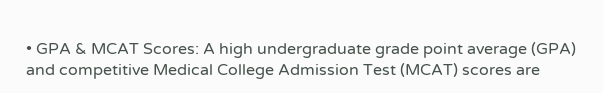• GPA & MCAT Scores: A high undergraduate grade point average (GPA) and competitive Medical College Admission Test (MCAT) scores are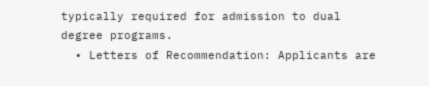typically required for admission to dual degree programs.
  • Letters of Recommendation: Applicants are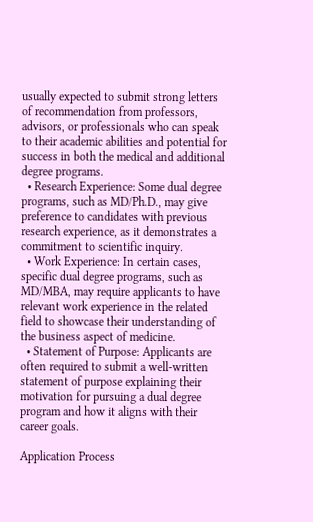usually expected to submit strong letters of recommendation from professors, advisors, or professionals who can speak to their academic abilities and potential for success in both the medical and additional degree programs.
  • Research Experience: Some dual degree programs, such as MD/Ph.D., may give preference to candidates with previous research experience, as it demonstrates a commitment to scientific inquiry.
  • Work Experience: In certain cases, specific dual degree programs, such as MD/MBA, may require applicants to have relevant work experience in the related field to showcase their understanding of the business aspect of medicine.
  • Statement of Purpose: Applicants are often required to submit a well-written statement of purpose explaining their motivation for pursuing a dual degree program and how it aligns with their career goals.

Application Process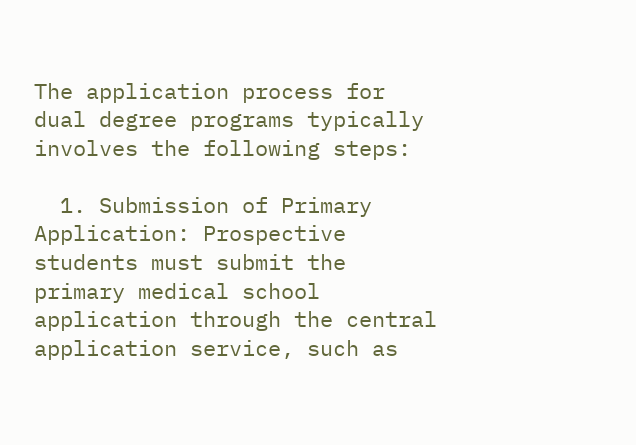The application process for dual degree programs typically involves the following steps:

  1. Submission of Primary Application: Prospective students must submit the primary medical school application through the central application service, such as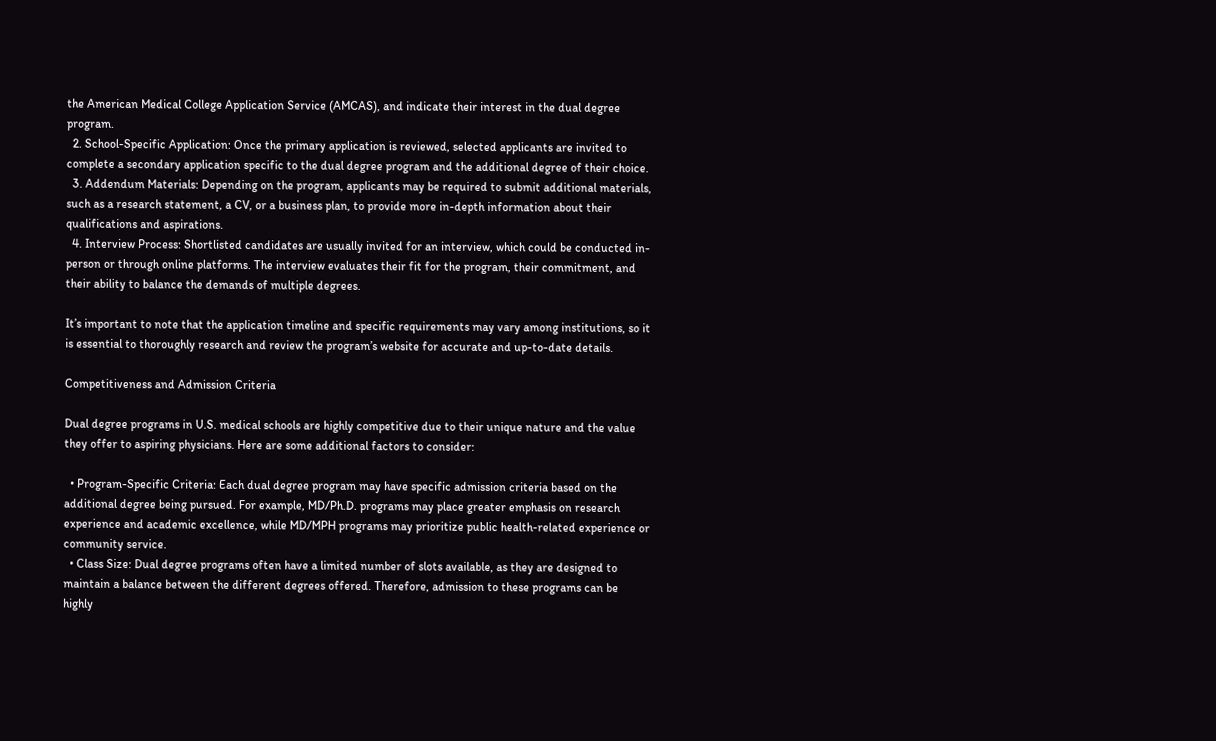the American Medical College Application Service (AMCAS), and indicate their interest in the dual degree program.
  2. School-Specific Application: Once the primary application is reviewed, selected applicants are invited to complete a secondary application specific to the dual degree program and the additional degree of their choice.
  3. Addendum Materials: Depending on the program, applicants may be required to submit additional materials, such as a research statement, a CV, or a business plan, to provide more in-depth information about their qualifications and aspirations.
  4. Interview Process: Shortlisted candidates are usually invited for an interview, which could be conducted in-person or through online platforms. The interview evaluates their fit for the program, their commitment, and their ability to balance the demands of multiple degrees.

It’s important to note that the application timeline and specific requirements may vary among institutions, so it is essential to thoroughly research and review the program’s website for accurate and up-to-date details.

Competitiveness and Admission Criteria

Dual degree programs in U.S. medical schools are highly competitive due to their unique nature and the value they offer to aspiring physicians. Here are some additional factors to consider:

  • Program-Specific Criteria: Each dual degree program may have specific admission criteria based on the additional degree being pursued. For example, MD/Ph.D. programs may place greater emphasis on research experience and academic excellence, while MD/MPH programs may prioritize public health-related experience or community service.
  • Class Size: Dual degree programs often have a limited number of slots available, as they are designed to maintain a balance between the different degrees offered. Therefore, admission to these programs can be highly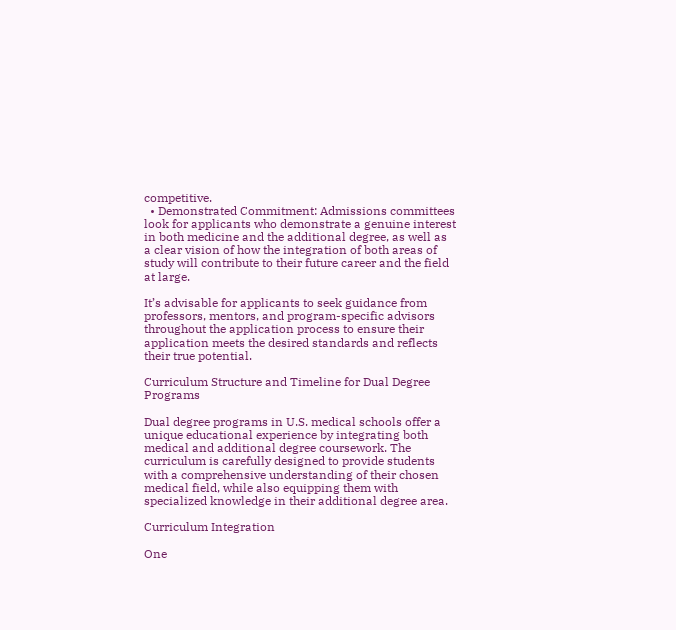competitive.
  • Demonstrated Commitment: Admissions committees look for applicants who demonstrate a genuine interest in both medicine and the additional degree, as well as a clear vision of how the integration of both areas of study will contribute to their future career and the field at large.

It’s advisable for applicants to seek guidance from professors, mentors, and program-specific advisors throughout the application process to ensure their application meets the desired standards and reflects their true potential.

Curriculum Structure and Timeline for Dual Degree Programs

Dual degree programs in U.S. medical schools offer a unique educational experience by integrating both medical and additional degree coursework. The curriculum is carefully designed to provide students with a comprehensive understanding of their chosen medical field, while also equipping them with specialized knowledge in their additional degree area.

Curriculum Integration

One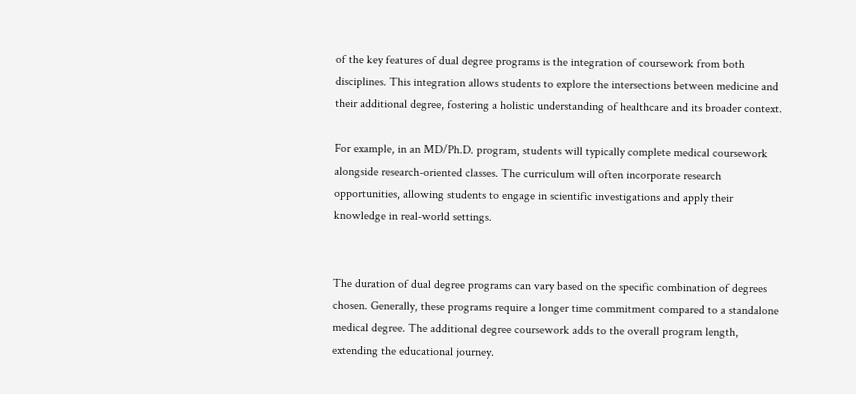of the key features of dual degree programs is the integration of coursework from both disciplines. This integration allows students to explore the intersections between medicine and their additional degree, fostering a holistic understanding of healthcare and its broader context.

For example, in an MD/Ph.D. program, students will typically complete medical coursework alongside research-oriented classes. The curriculum will often incorporate research opportunities, allowing students to engage in scientific investigations and apply their knowledge in real-world settings.


The duration of dual degree programs can vary based on the specific combination of degrees chosen. Generally, these programs require a longer time commitment compared to a standalone medical degree. The additional degree coursework adds to the overall program length, extending the educational journey.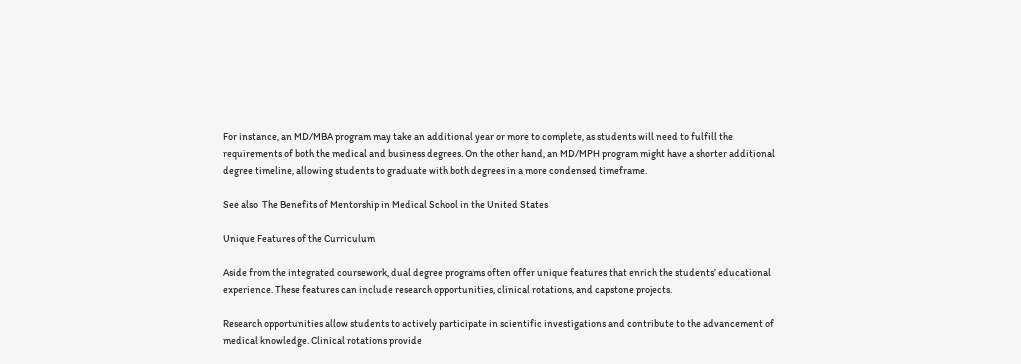For instance, an MD/MBA program may take an additional year or more to complete, as students will need to fulfill the requirements of both the medical and business degrees. On the other hand, an MD/MPH program might have a shorter additional degree timeline, allowing students to graduate with both degrees in a more condensed timeframe.

See also  The Benefits of Mentorship in Medical School in the United States

Unique Features of the Curriculum

Aside from the integrated coursework, dual degree programs often offer unique features that enrich the students’ educational experience. These features can include research opportunities, clinical rotations, and capstone projects.

Research opportunities allow students to actively participate in scientific investigations and contribute to the advancement of medical knowledge. Clinical rotations provide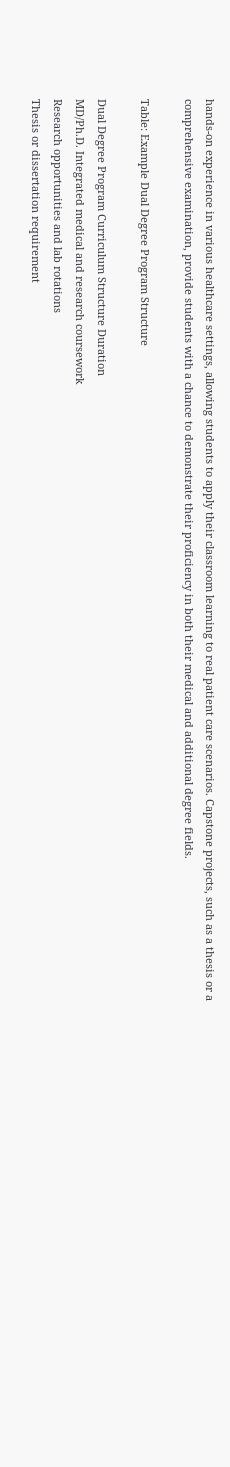hands-on experience in various healthcare settings, allowing students to apply their classroom learning to real patient care scenarios. Capstone projects, such as a thesis or a comprehensive examination, provide students with a chance to demonstrate their proficiency in both their medical and additional degree fields.

Table: Example Dual Degree Program Structure

Dual Degree Program Curriculum Structure Duration
MD/Ph.D. Integrated medical and research coursework
Research opportunities and lab rotations
Thesis or dissertation requirement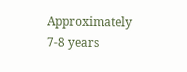Approximately 7-8 years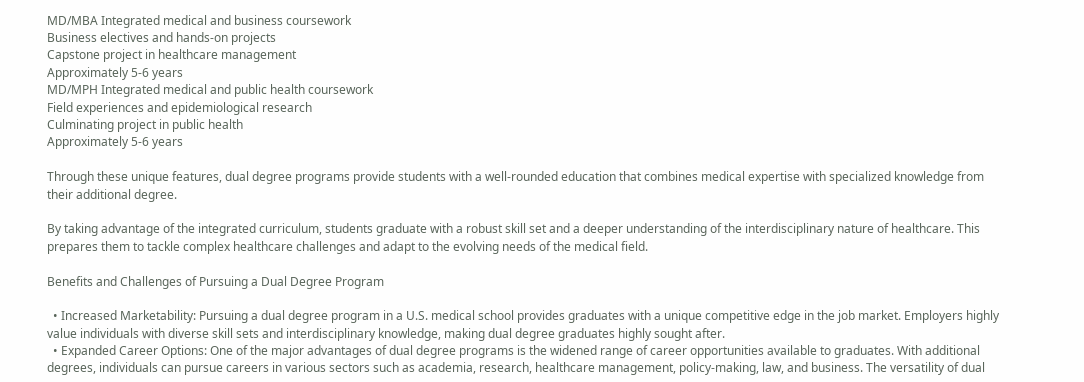MD/MBA Integrated medical and business coursework
Business electives and hands-on projects
Capstone project in healthcare management
Approximately 5-6 years
MD/MPH Integrated medical and public health coursework
Field experiences and epidemiological research
Culminating project in public health
Approximately 5-6 years

Through these unique features, dual degree programs provide students with a well-rounded education that combines medical expertise with specialized knowledge from their additional degree.

By taking advantage of the integrated curriculum, students graduate with a robust skill set and a deeper understanding of the interdisciplinary nature of healthcare. This prepares them to tackle complex healthcare challenges and adapt to the evolving needs of the medical field.

Benefits and Challenges of Pursuing a Dual Degree Program

  • Increased Marketability: Pursuing a dual degree program in a U.S. medical school provides graduates with a unique competitive edge in the job market. Employers highly value individuals with diverse skill sets and interdisciplinary knowledge, making dual degree graduates highly sought after.
  • Expanded Career Options: One of the major advantages of dual degree programs is the widened range of career opportunities available to graduates. With additional degrees, individuals can pursue careers in various sectors such as academia, research, healthcare management, policy-making, law, and business. The versatility of dual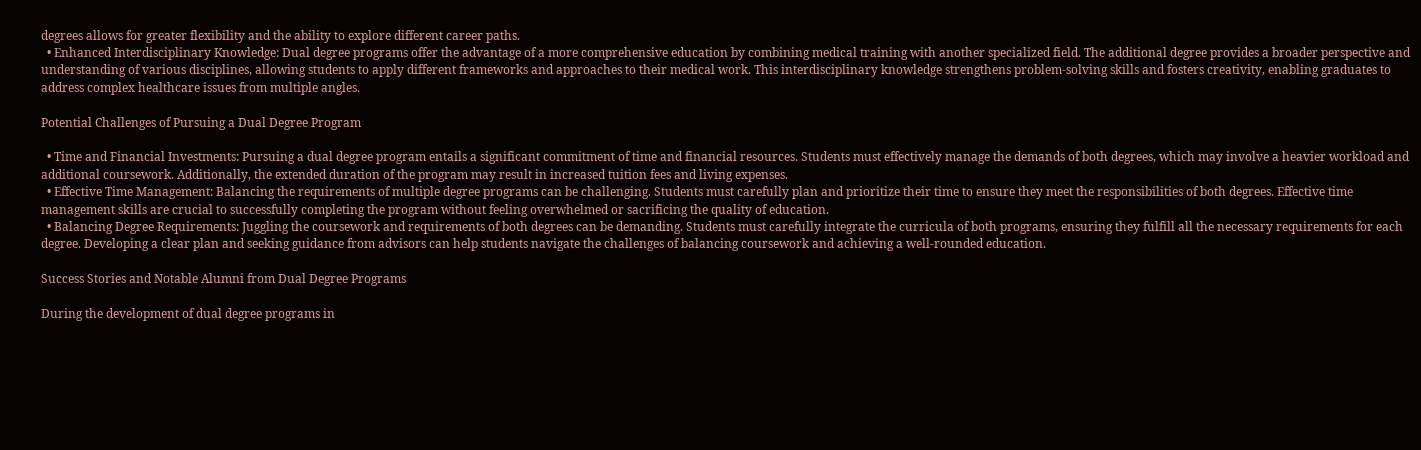degrees allows for greater flexibility and the ability to explore different career paths.
  • Enhanced Interdisciplinary Knowledge: Dual degree programs offer the advantage of a more comprehensive education by combining medical training with another specialized field. The additional degree provides a broader perspective and understanding of various disciplines, allowing students to apply different frameworks and approaches to their medical work. This interdisciplinary knowledge strengthens problem-solving skills and fosters creativity, enabling graduates to address complex healthcare issues from multiple angles.

Potential Challenges of Pursuing a Dual Degree Program

  • Time and Financial Investments: Pursuing a dual degree program entails a significant commitment of time and financial resources. Students must effectively manage the demands of both degrees, which may involve a heavier workload and additional coursework. Additionally, the extended duration of the program may result in increased tuition fees and living expenses.
  • Effective Time Management: Balancing the requirements of multiple degree programs can be challenging. Students must carefully plan and prioritize their time to ensure they meet the responsibilities of both degrees. Effective time management skills are crucial to successfully completing the program without feeling overwhelmed or sacrificing the quality of education.
  • Balancing Degree Requirements: Juggling the coursework and requirements of both degrees can be demanding. Students must carefully integrate the curricula of both programs, ensuring they fulfill all the necessary requirements for each degree. Developing a clear plan and seeking guidance from advisors can help students navigate the challenges of balancing coursework and achieving a well-rounded education.

Success Stories and Notable Alumni from Dual Degree Programs

During the development of dual degree programs in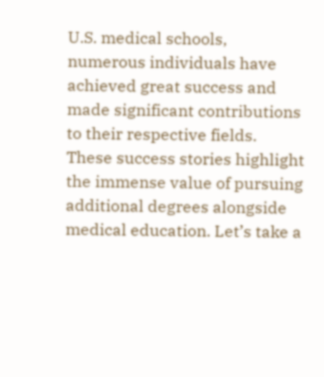U.S. medical schools, numerous individuals have achieved great success and made significant contributions to their respective fields. These success stories highlight the immense value of pursuing additional degrees alongside medical education. Let’s take a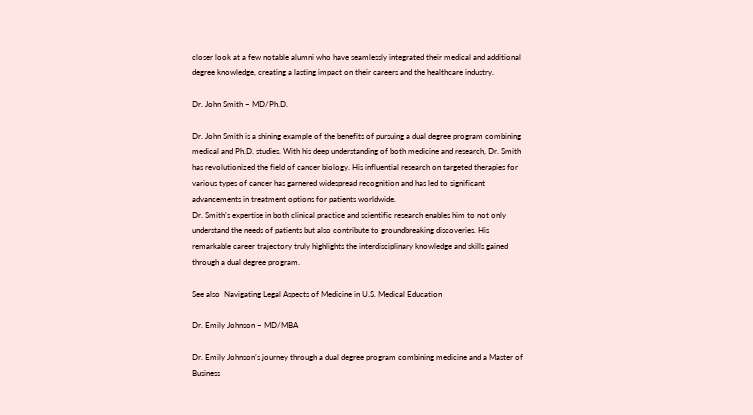closer look at a few notable alumni who have seamlessly integrated their medical and additional degree knowledge, creating a lasting impact on their careers and the healthcare industry.

Dr. John Smith – MD/Ph.D.

Dr. John Smith is a shining example of the benefits of pursuing a dual degree program combining medical and Ph.D. studies. With his deep understanding of both medicine and research, Dr. Smith has revolutionized the field of cancer biology. His influential research on targeted therapies for various types of cancer has garnered widespread recognition and has led to significant advancements in treatment options for patients worldwide.
Dr. Smith’s expertise in both clinical practice and scientific research enables him to not only understand the needs of patients but also contribute to groundbreaking discoveries. His remarkable career trajectory truly highlights the interdisciplinary knowledge and skills gained through a dual degree program.

See also  Navigating Legal Aspects of Medicine in U.S. Medical Education

Dr. Emily Johnson – MD/MBA

Dr. Emily Johnson’s journey through a dual degree program combining medicine and a Master of Business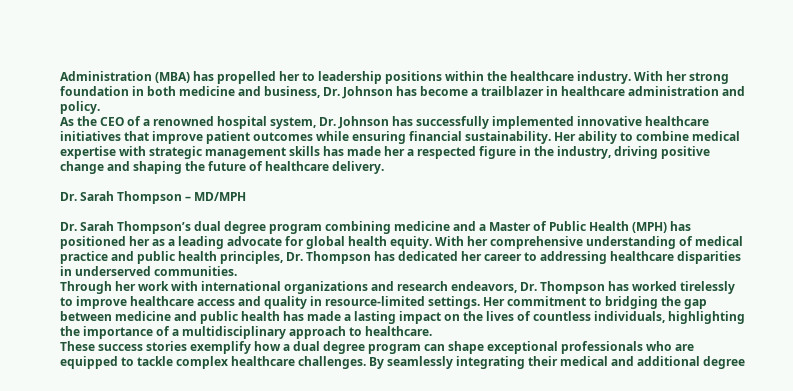Administration (MBA) has propelled her to leadership positions within the healthcare industry. With her strong foundation in both medicine and business, Dr. Johnson has become a trailblazer in healthcare administration and policy.
As the CEO of a renowned hospital system, Dr. Johnson has successfully implemented innovative healthcare initiatives that improve patient outcomes while ensuring financial sustainability. Her ability to combine medical expertise with strategic management skills has made her a respected figure in the industry, driving positive change and shaping the future of healthcare delivery.

Dr. Sarah Thompson – MD/MPH

Dr. Sarah Thompson’s dual degree program combining medicine and a Master of Public Health (MPH) has positioned her as a leading advocate for global health equity. With her comprehensive understanding of medical practice and public health principles, Dr. Thompson has dedicated her career to addressing healthcare disparities in underserved communities.
Through her work with international organizations and research endeavors, Dr. Thompson has worked tirelessly to improve healthcare access and quality in resource-limited settings. Her commitment to bridging the gap between medicine and public health has made a lasting impact on the lives of countless individuals, highlighting the importance of a multidisciplinary approach to healthcare.
These success stories exemplify how a dual degree program can shape exceptional professionals who are equipped to tackle complex healthcare challenges. By seamlessly integrating their medical and additional degree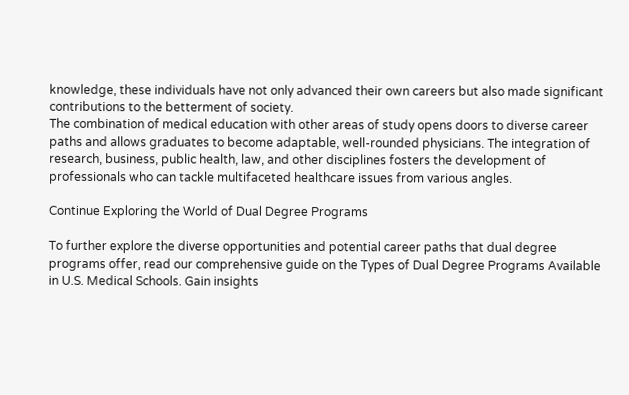knowledge, these individuals have not only advanced their own careers but also made significant contributions to the betterment of society.
The combination of medical education with other areas of study opens doors to diverse career paths and allows graduates to become adaptable, well-rounded physicians. The integration of research, business, public health, law, and other disciplines fosters the development of professionals who can tackle multifaceted healthcare issues from various angles.

Continue Exploring the World of Dual Degree Programs

To further explore the diverse opportunities and potential career paths that dual degree programs offer, read our comprehensive guide on the Types of Dual Degree Programs Available in U.S. Medical Schools. Gain insights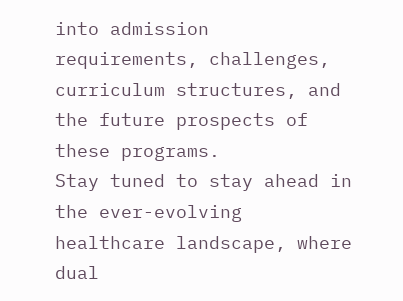into admission requirements, challenges, curriculum structures, and the future prospects of these programs.
Stay tuned to stay ahead in the ever-evolving healthcare landscape, where dual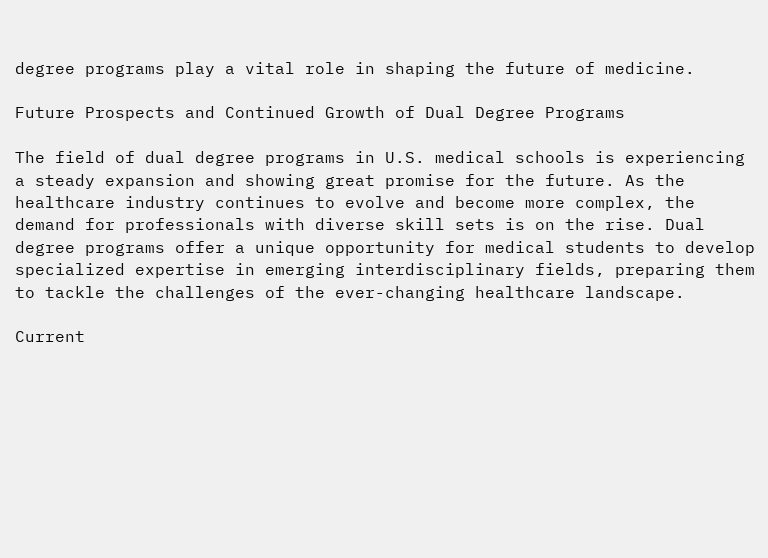degree programs play a vital role in shaping the future of medicine.

Future Prospects and Continued Growth of Dual Degree Programs

The field of dual degree programs in U.S. medical schools is experiencing a steady expansion and showing great promise for the future. As the healthcare industry continues to evolve and become more complex, the demand for professionals with diverse skill sets is on the rise. Dual degree programs offer a unique opportunity for medical students to develop specialized expertise in emerging interdisciplinary fields, preparing them to tackle the challenges of the ever-changing healthcare landscape.

Current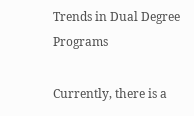Trends in Dual Degree Programs

Currently, there is a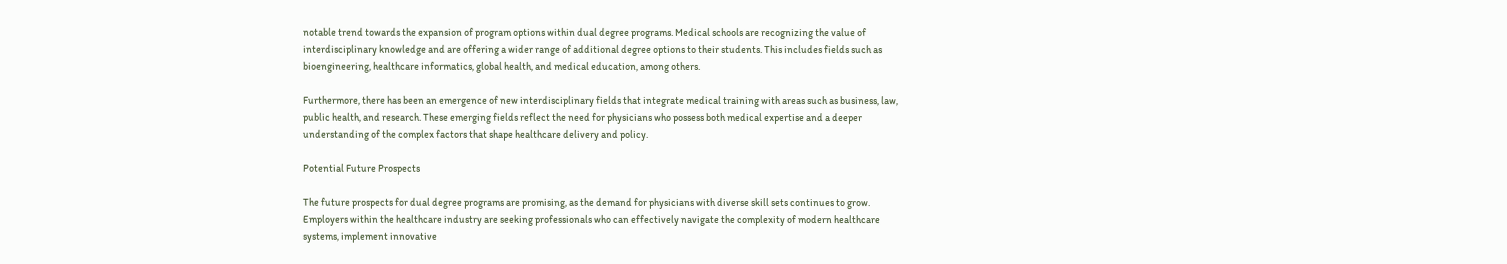notable trend towards the expansion of program options within dual degree programs. Medical schools are recognizing the value of interdisciplinary knowledge and are offering a wider range of additional degree options to their students. This includes fields such as bioengineering, healthcare informatics, global health, and medical education, among others.

Furthermore, there has been an emergence of new interdisciplinary fields that integrate medical training with areas such as business, law, public health, and research. These emerging fields reflect the need for physicians who possess both medical expertise and a deeper understanding of the complex factors that shape healthcare delivery and policy.

Potential Future Prospects

The future prospects for dual degree programs are promising, as the demand for physicians with diverse skill sets continues to grow. Employers within the healthcare industry are seeking professionals who can effectively navigate the complexity of modern healthcare systems, implement innovative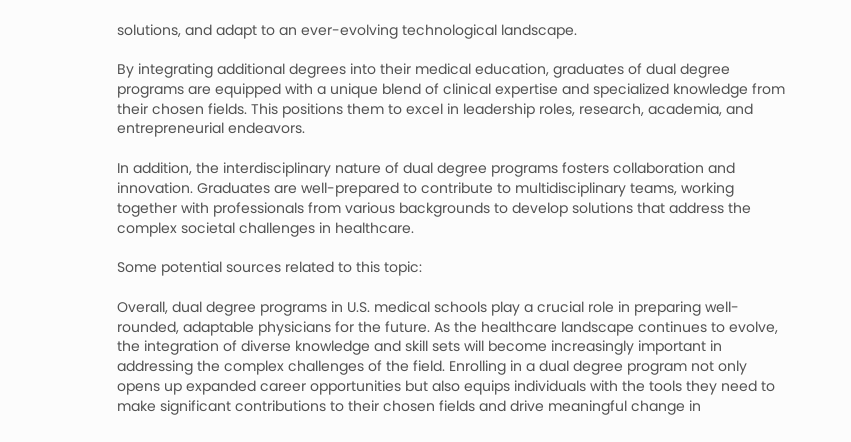solutions, and adapt to an ever-evolving technological landscape.

By integrating additional degrees into their medical education, graduates of dual degree programs are equipped with a unique blend of clinical expertise and specialized knowledge from their chosen fields. This positions them to excel in leadership roles, research, academia, and entrepreneurial endeavors.

In addition, the interdisciplinary nature of dual degree programs fosters collaboration and innovation. Graduates are well-prepared to contribute to multidisciplinary teams, working together with professionals from various backgrounds to develop solutions that address the complex societal challenges in healthcare.

Some potential sources related to this topic:

Overall, dual degree programs in U.S. medical schools play a crucial role in preparing well-rounded, adaptable physicians for the future. As the healthcare landscape continues to evolve, the integration of diverse knowledge and skill sets will become increasingly important in addressing the complex challenges of the field. Enrolling in a dual degree program not only opens up expanded career opportunities but also equips individuals with the tools they need to make significant contributions to their chosen fields and drive meaningful change in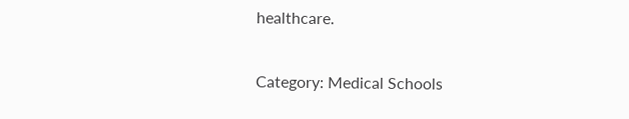healthcare.

Category: Medical Schools